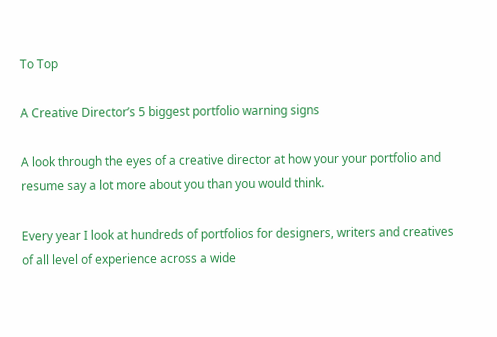To Top

A Creative Director’s 5 biggest portfolio warning signs

A look through the eyes of a creative director at how your your portfolio and resume say a lot more about you than you would think.

Every year I look at hundreds of portfolios for designers, writers and creatives of all level of experience across a wide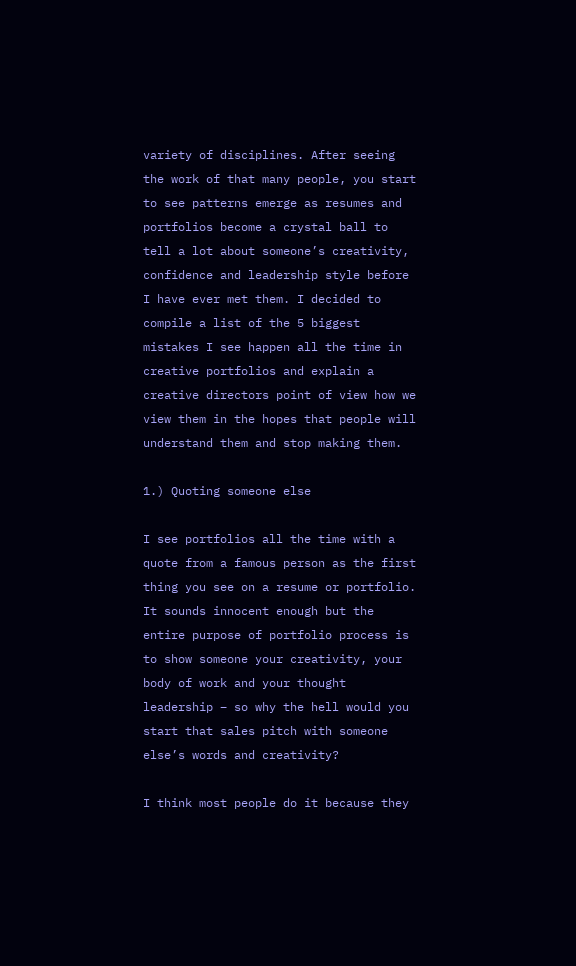variety of disciplines. After seeing the work of that many people, you start to see patterns emerge as resumes and portfolios become a crystal ball to tell a lot about someone’s creativity, confidence and leadership style before I have ever met them. I decided to compile a list of the 5 biggest mistakes I see happen all the time in creative portfolios and explain a creative directors point of view how we view them in the hopes that people will understand them and stop making them.

1.) Quoting someone else

I see portfolios all the time with a quote from a famous person as the first thing you see on a resume or portfolio. It sounds innocent enough but the entire purpose of portfolio process is to show someone your creativity, your body of work and your thought leadership – so why the hell would you start that sales pitch with someone else’s words and creativity?

I think most people do it because they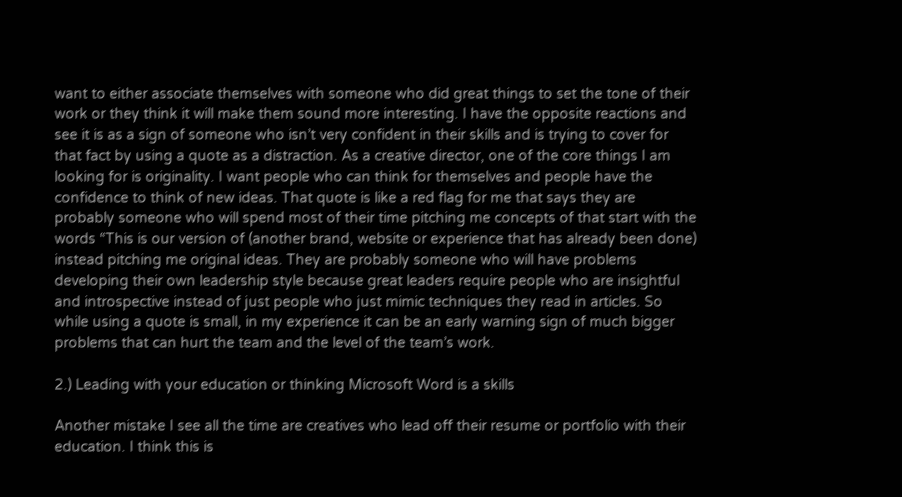want to either associate themselves with someone who did great things to set the tone of their work or they think it will make them sound more interesting. I have the opposite reactions and see it is as a sign of someone who isn’t very confident in their skills and is trying to cover for that fact by using a quote as a distraction. As a creative director, one of the core things I am looking for is originality. I want people who can think for themselves and people have the confidence to think of new ideas. That quote is like a red flag for me that says they are probably someone who will spend most of their time pitching me concepts of that start with the words “This is our version of (another brand, website or experience that has already been done) instead pitching me original ideas. They are probably someone who will have problems developing their own leadership style because great leaders require people who are insightful and introspective instead of just people who just mimic techniques they read in articles. So while using a quote is small, in my experience it can be an early warning sign of much bigger problems that can hurt the team and the level of the team’s work.

2.) Leading with your education or thinking Microsoft Word is a skills

Another mistake I see all the time are creatives who lead off their resume or portfolio with their education. I think this is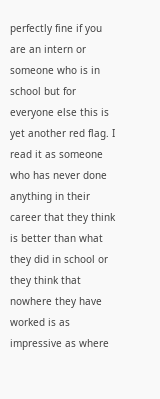perfectly fine if you are an intern or someone who is in school but for everyone else this is yet another red flag. I read it as someone who has never done anything in their career that they think is better than what they did in school or they think that nowhere they have worked is as impressive as where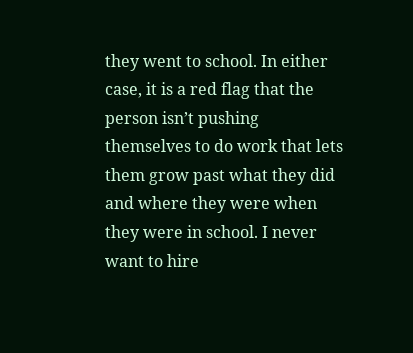they went to school. In either case, it is a red flag that the person isn’t pushing themselves to do work that lets them grow past what they did and where they were when they were in school. I never want to hire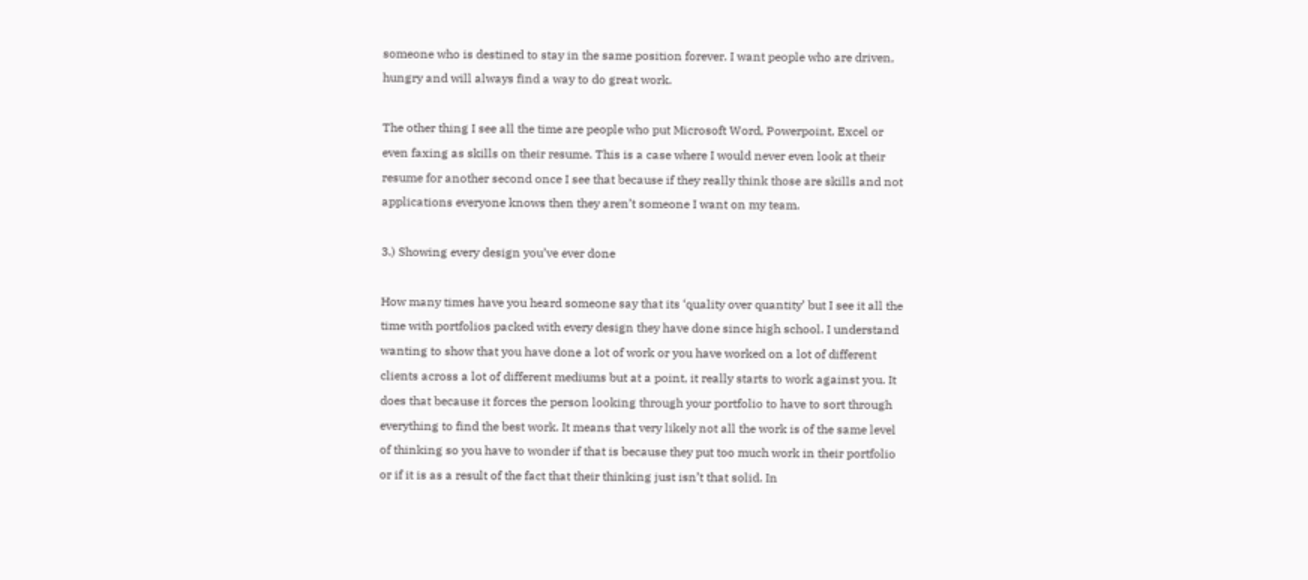someone who is destined to stay in the same position forever. I want people who are driven, hungry and will always find a way to do great work.

The other thing I see all the time are people who put Microsoft Word, Powerpoint, Excel or even faxing as skills on their resume. This is a case where I would never even look at their resume for another second once I see that because if they really think those are skills and not applications everyone knows then they aren’t someone I want on my team.

3.) Showing every design you’ve ever done

How many times have you heard someone say that its ‘quality over quantity’ but I see it all the time with portfolios packed with every design they have done since high school. I understand wanting to show that you have done a lot of work or you have worked on a lot of different clients across a lot of different mediums but at a point, it really starts to work against you. It does that because it forces the person looking through your portfolio to have to sort through everything to find the best work. It means that very likely not all the work is of the same level of thinking so you have to wonder if that is because they put too much work in their portfolio or if it is as a result of the fact that their thinking just isn’t that solid. In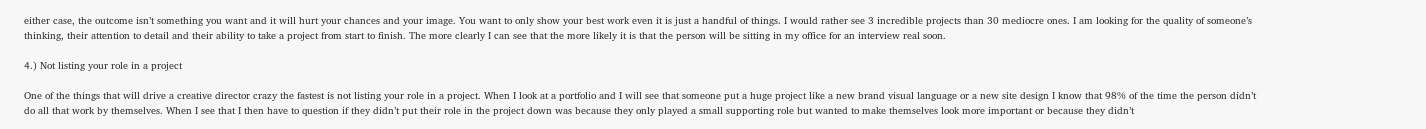either case, the outcome isn’t something you want and it will hurt your chances and your image. You want to only show your best work even it is just a handful of things. I would rather see 3 incredible projects than 30 mediocre ones. I am looking for the quality of someone’s thinking, their attention to detail and their ability to take a project from start to finish. The more clearly I can see that the more likely it is that the person will be sitting in my office for an interview real soon.

4.) Not listing your role in a project

One of the things that will drive a creative director crazy the fastest is not listing your role in a project. When I look at a portfolio and I will see that someone put a huge project like a new brand visual language or a new site design I know that 98% of the time the person didn’t do all that work by themselves. When I see that I then have to question if they didn’t put their role in the project down was because they only played a small supporting role but wanted to make themselves look more important or because they didn’t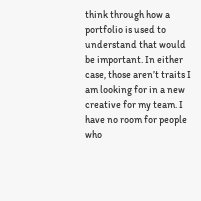think through how a portfolio is used to understand that would be important. In either case, those aren’t traits I am looking for in a new creative for my team. I have no room for people who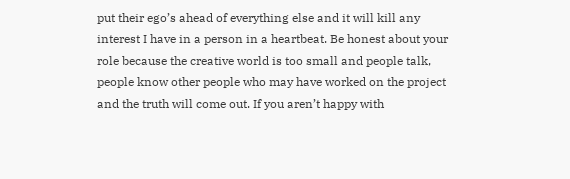put their ego’s ahead of everything else and it will kill any interest I have in a person in a heartbeat. Be honest about your role because the creative world is too small and people talk, people know other people who may have worked on the project and the truth will come out. If you aren’t happy with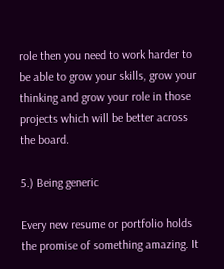role then you need to work harder to be able to grow your skills, grow your thinking and grow your role in those projects which will be better across the board.

5.) Being generic

Every new resume or portfolio holds the promise of something amazing. It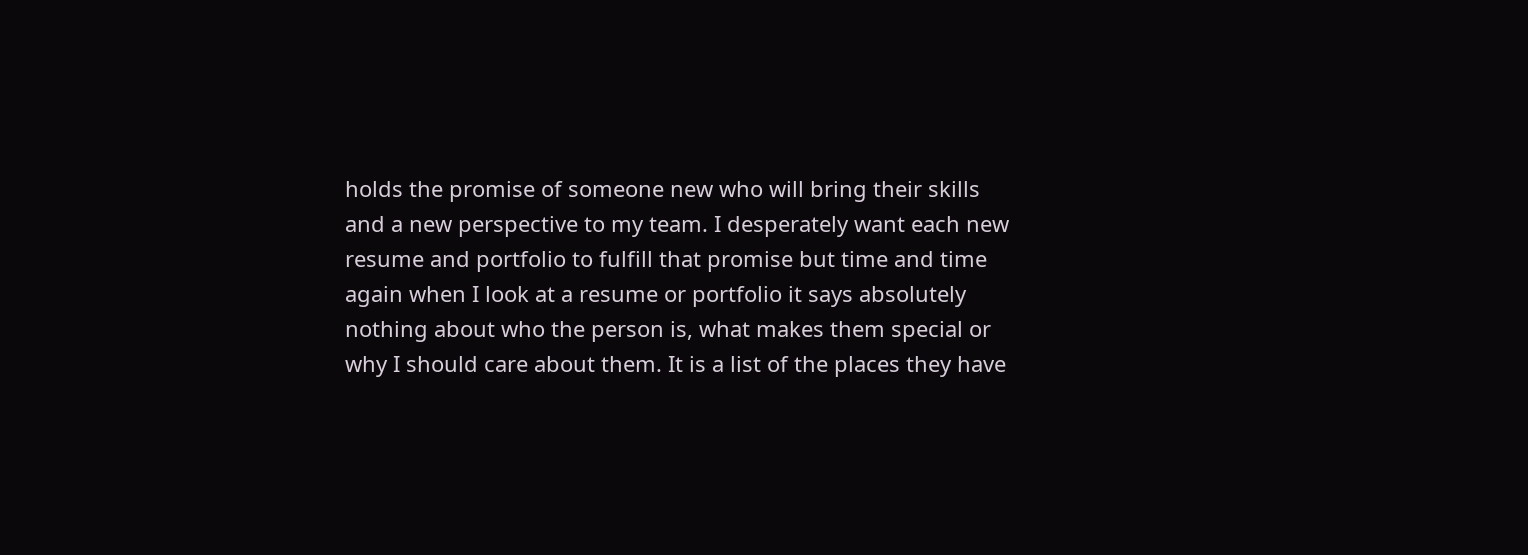holds the promise of someone new who will bring their skills and a new perspective to my team. I desperately want each new resume and portfolio to fulfill that promise but time and time again when I look at a resume or portfolio it says absolutely nothing about who the person is, what makes them special or why I should care about them. It is a list of the places they have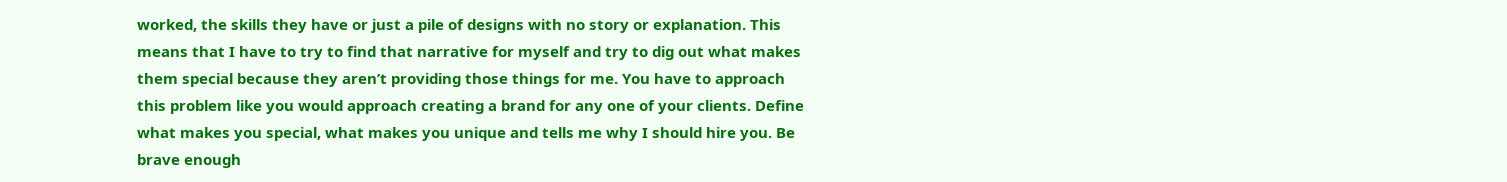worked, the skills they have or just a pile of designs with no story or explanation. This means that I have to try to find that narrative for myself and try to dig out what makes them special because they aren’t providing those things for me. You have to approach this problem like you would approach creating a brand for any one of your clients. Define what makes you special, what makes you unique and tells me why I should hire you. Be brave enough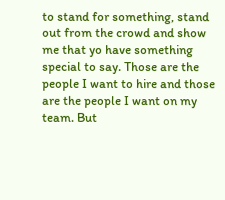to stand for something, stand out from the crowd and show me that yo have something special to say. Those are the people I want to hire and those are the people I want on my team. But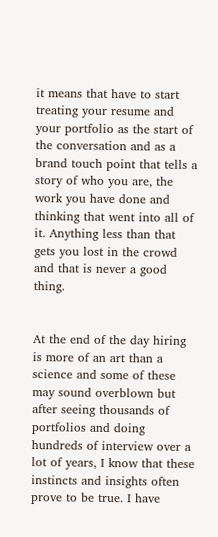it means that have to start treating your resume and your portfolio as the start of the conversation and as a brand touch point that tells a story of who you are, the work you have done and thinking that went into all of it. Anything less than that gets you lost in the crowd and that is never a good thing.


At the end of the day hiring is more of an art than a science and some of these may sound overblown but after seeing thousands of portfolios and doing hundreds of interview over a lot of years, I know that these instincts and insights often prove to be true. I have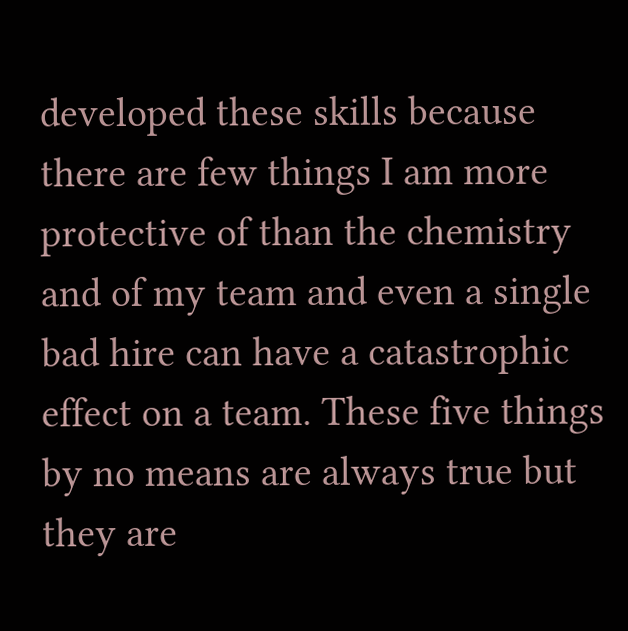developed these skills because there are few things I am more protective of than the chemistry and of my team and even a single bad hire can have a catastrophic effect on a team. These five things by no means are always true but they are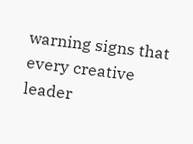warning signs that every creative leader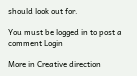should look out for.

You must be logged in to post a comment Login

More in Creative direction